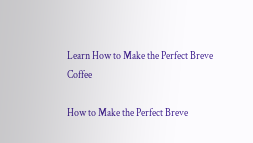Learn How to Make the Perfect Breve Coffee

How to Make the Perfect Breve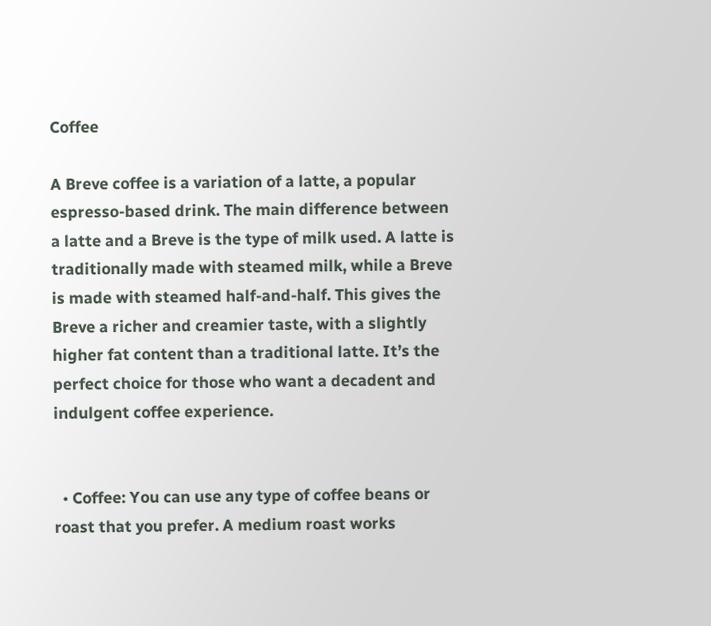Coffee

A Breve coffee is a variation of a latte, a popular espresso-based drink. The main difference between a latte and a Breve is the type of milk used. A latte is traditionally made with steamed milk, while a Breve is made with steamed half-and-half. This gives the Breve a richer and creamier taste, with a slightly higher fat content than a traditional latte. It’s the perfect choice for those who want a decadent and indulgent coffee experience.


  • Coffee: You can use any type of coffee beans or roast that you prefer. A medium roast works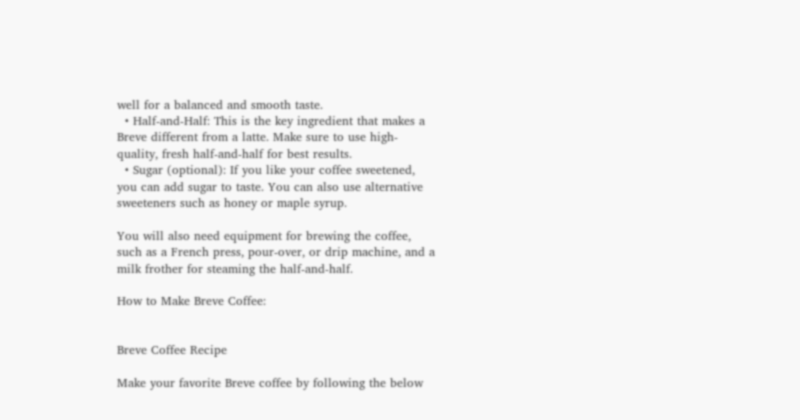well for a balanced and smooth taste.
  • Half-and-Half: This is the key ingredient that makes a Breve different from a latte. Make sure to use high-quality, fresh half-and-half for best results.
  • Sugar (optional): If you like your coffee sweetened, you can add sugar to taste. You can also use alternative sweeteners such as honey or maple syrup.

You will also need equipment for brewing the coffee, such as a French press, pour-over, or drip machine, and a milk frother for steaming the half-and-half.

How to Make Breve Coffee:


Breve Coffee Recipe

Make your favorite Breve coffee by following the below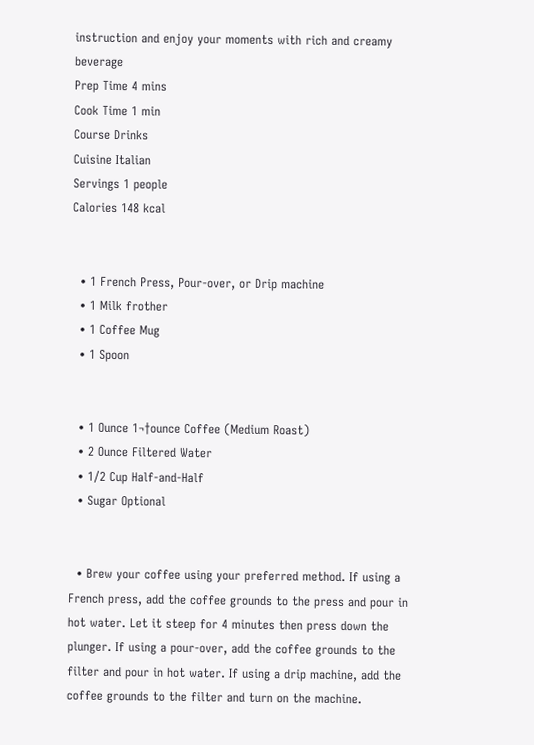instruction and enjoy your moments with rich and creamy beverage
Prep Time 4 mins
Cook Time 1 min
Course Drinks
Cuisine Italian
Servings 1 people
Calories 148 kcal


  • 1 French Press, Pour-over, or Drip machine
  • 1 Milk frother
  • 1 Coffee Mug
  • 1 Spoon


  • 1 Ounce 1¬†ounce Coffee (Medium Roast)
  • 2 Ounce Filtered Water
  • 1/2 Cup Half-and-Half
  • Sugar Optional


  • Brew your coffee using your preferred method. If using a French press, add the coffee grounds to the press and pour in hot water. Let it steep for 4 minutes then press down the plunger. If using a pour-over, add the coffee grounds to the filter and pour in hot water. If using a drip machine, add the coffee grounds to the filter and turn on the machine.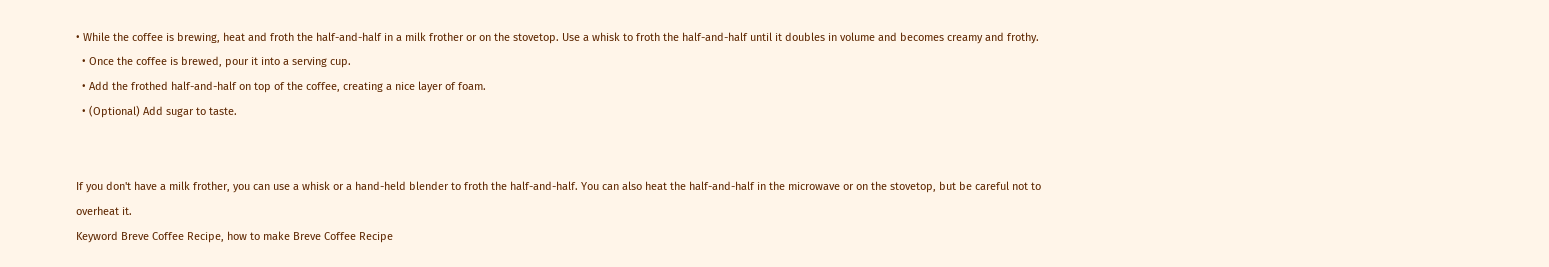• While the coffee is brewing, heat and froth the half-and-half in a milk frother or on the stovetop. Use a whisk to froth the half-and-half until it doubles in volume and becomes creamy and frothy.
  • Once the coffee is brewed, pour it into a serving cup.
  • Add the frothed half-and-half on top of the coffee, creating a nice layer of foam.
  • (Optional) Add sugar to taste.


If you don't have a milk frother, you can use a whisk or a hand-held blender to froth the half-and-half. You can also heat the half-and-half in the microwave or on the stovetop, but be careful not to overheat it.
Keyword Breve Coffee Recipe, how to make Breve Coffee Recipe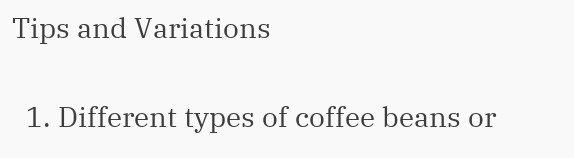Tips and Variations

  1. Different types of coffee beans or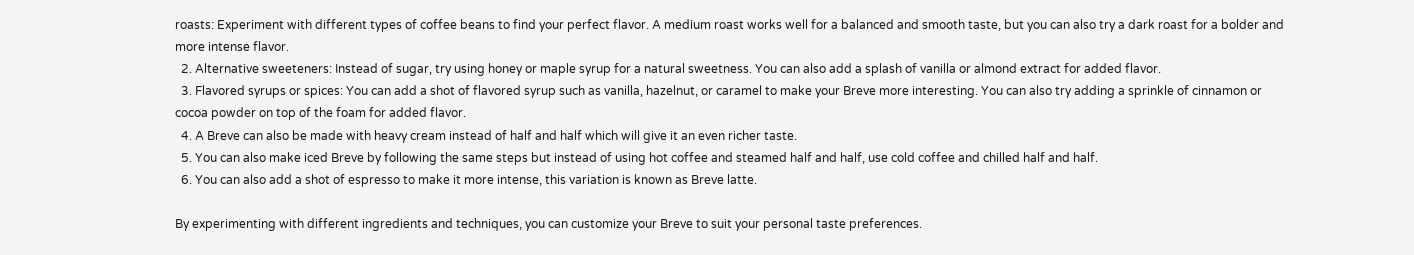roasts: Experiment with different types of coffee beans to find your perfect flavor. A medium roast works well for a balanced and smooth taste, but you can also try a dark roast for a bolder and more intense flavor.
  2. Alternative sweeteners: Instead of sugar, try using honey or maple syrup for a natural sweetness. You can also add a splash of vanilla or almond extract for added flavor.
  3. Flavored syrups or spices: You can add a shot of flavored syrup such as vanilla, hazelnut, or caramel to make your Breve more interesting. You can also try adding a sprinkle of cinnamon or cocoa powder on top of the foam for added flavor.
  4. A Breve can also be made with heavy cream instead of half and half which will give it an even richer taste.
  5. You can also make iced Breve by following the same steps but instead of using hot coffee and steamed half and half, use cold coffee and chilled half and half.
  6. You can also add a shot of espresso to make it more intense, this variation is known as Breve latte.

By experimenting with different ingredients and techniques, you can customize your Breve to suit your personal taste preferences.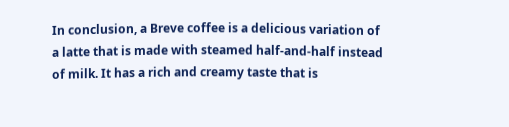In conclusion, a Breve coffee is a delicious variation of a latte that is made with steamed half-and-half instead of milk. It has a rich and creamy taste that is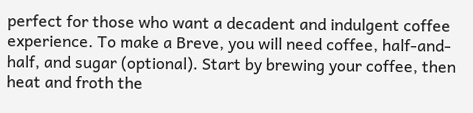perfect for those who want a decadent and indulgent coffee experience. To make a Breve, you will need coffee, half-and-half, and sugar (optional). Start by brewing your coffee, then heat and froth the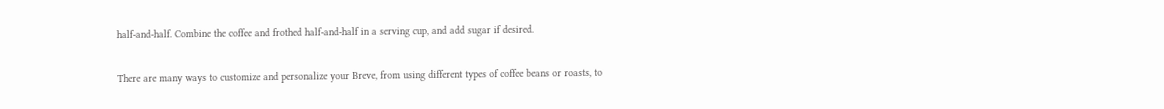half-and-half. Combine the coffee and frothed half-and-half in a serving cup, and add sugar if desired.

There are many ways to customize and personalize your Breve, from using different types of coffee beans or roasts, to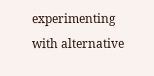experimenting with alternative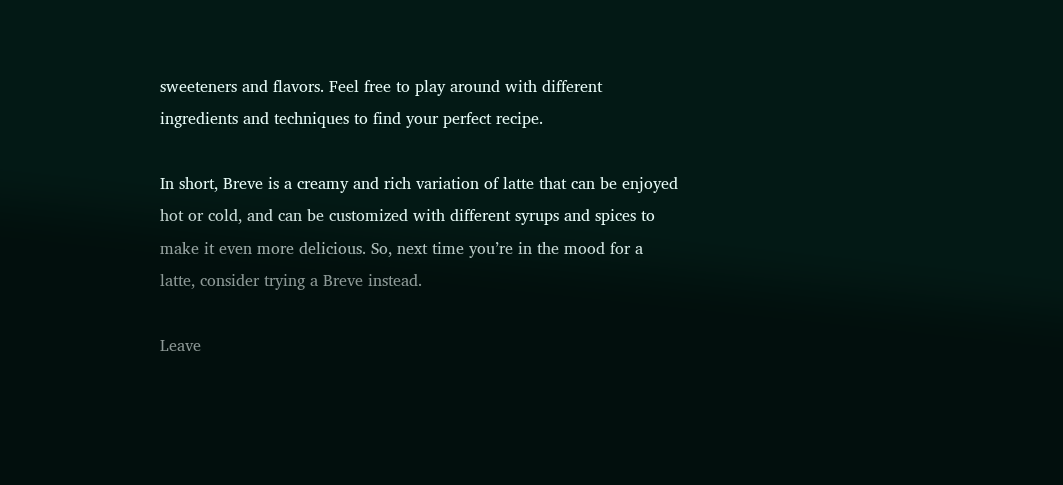sweeteners and flavors. Feel free to play around with different ingredients and techniques to find your perfect recipe.

In short, Breve is a creamy and rich variation of latte that can be enjoyed hot or cold, and can be customized with different syrups and spices to make it even more delicious. So, next time you’re in the mood for a latte, consider trying a Breve instead.

Leave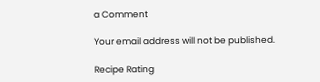a Comment

Your email address will not be published.

Recipe Rating